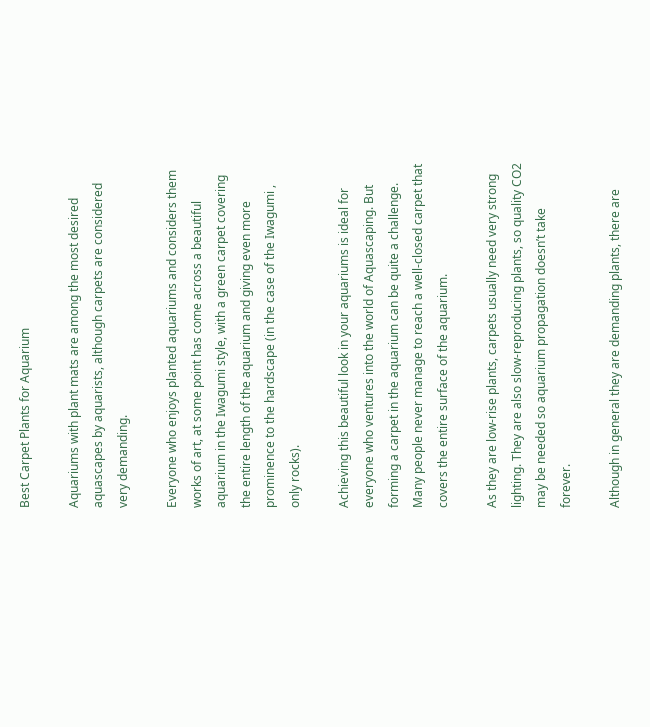Best Carpet Plants for Aquarium

Aquariums with plant mats are among the most desired aquascapes by aquarists, although carpets are considered very demanding.

Everyone who enjoys planted aquariums and considers them works of art, at some point has come across a beautiful aquarium in the Iwagumi style, with a green carpet covering the entire length of the aquarium and giving even more prominence to the hardscape (in the case of the Iwagumi , only rocks).

Achieving this beautiful look in your aquariums is ideal for everyone who ventures into the world of Aquascaping. But forming a carpet in the aquarium can be quite a challenge. Many people never manage to reach a well-closed carpet that covers the entire surface of the aquarium.

As they are low-rise plants, carpets usually need very strong lighting. They are also slow-reproducing plants, so quality CO2 may be needed so aquarium propagation doesn’t take forever.

Although in general they are demanding plants, there are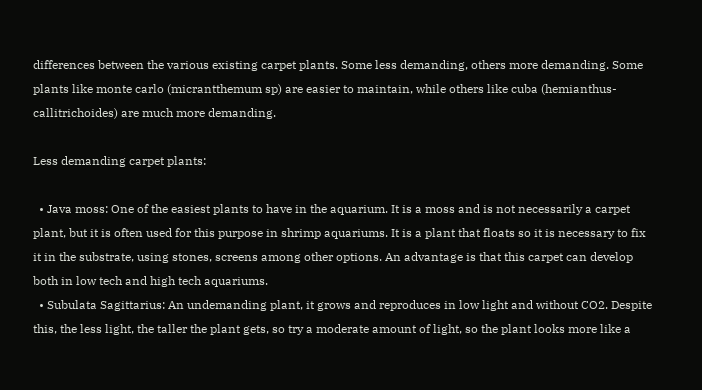differences between the various existing carpet plants. Some less demanding, others more demanding. Some plants like monte carlo (micrantthemum sp) are easier to maintain, while others like cuba (hemianthus-callitrichoides) are much more demanding.

Less demanding carpet plants:

  • Java moss: One of the easiest plants to have in the aquarium. It is a moss and is not necessarily a carpet plant, but it is often used for this purpose in shrimp aquariums. It is a plant that floats so it is necessary to fix it in the substrate, using stones, screens among other options. An advantage is that this carpet can develop both in low tech and high tech aquariums.
  • Subulata Sagittarius: An undemanding plant, it grows and reproduces in low light and without CO2. Despite this, the less light, the taller the plant gets, so try a moderate amount of light, so the plant looks more like a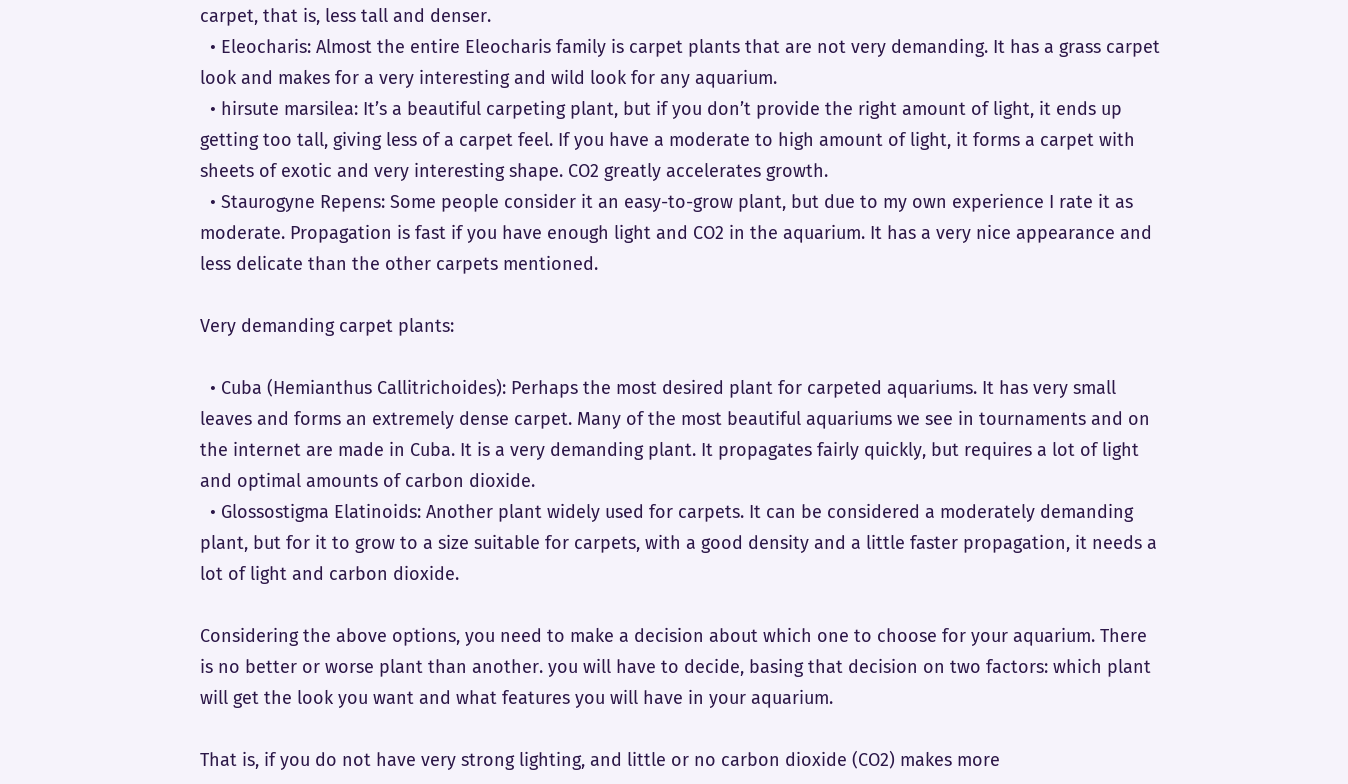carpet, that is, less tall and denser.
  • Eleocharis: Almost the entire Eleocharis family is carpet plants that are not very demanding. It has a grass carpet look and makes for a very interesting and wild look for any aquarium.
  • hirsute marsilea: It’s a beautiful carpeting plant, but if you don’t provide the right amount of light, it ends up getting too tall, giving less of a carpet feel. If you have a moderate to high amount of light, it forms a carpet with sheets of exotic and very interesting shape. CO2 greatly accelerates growth.
  • Staurogyne Repens: Some people consider it an easy-to-grow plant, but due to my own experience I rate it as moderate. Propagation is fast if you have enough light and CO2 in the aquarium. It has a very nice appearance and less delicate than the other carpets mentioned.

Very demanding carpet plants:

  • Cuba (Hemianthus Callitrichoides): Perhaps the most desired plant for carpeted aquariums. It has very small leaves and forms an extremely dense carpet. Many of the most beautiful aquariums we see in tournaments and on the internet are made in Cuba. It is a very demanding plant. It propagates fairly quickly, but requires a lot of light and optimal amounts of carbon dioxide.
  • Glossostigma Elatinoids: Another plant widely used for carpets. It can be considered a moderately demanding plant, but for it to grow to a size suitable for carpets, with a good density and a little faster propagation, it needs a lot of light and carbon dioxide.

Considering the above options, you need to make a decision about which one to choose for your aquarium. There is no better or worse plant than another. you will have to decide, basing that decision on two factors: which plant will get the look you want and what features you will have in your aquarium.

That is, if you do not have very strong lighting, and little or no carbon dioxide (CO2) makes more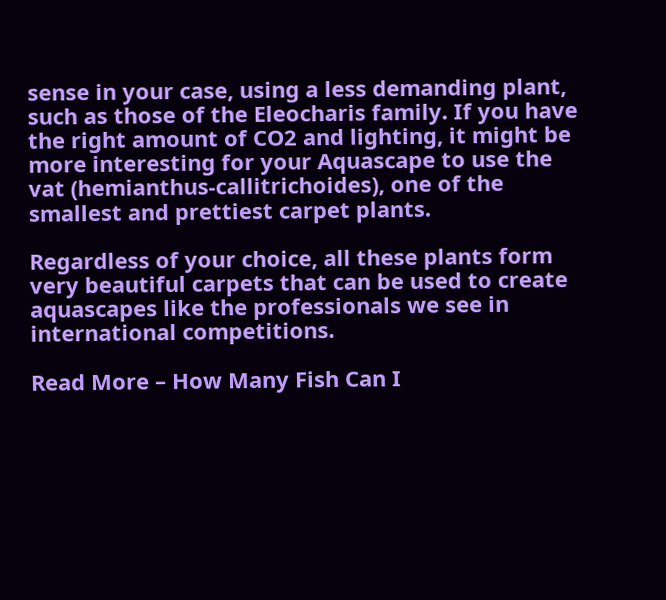sense in your case, using a less demanding plant, such as those of the Eleocharis family. If you have the right amount of CO2 and lighting, it might be more interesting for your Aquascape to use the vat (hemianthus-callitrichoides), one of the smallest and prettiest carpet plants.

Regardless of your choice, all these plants form very beautiful carpets that can be used to create aquascapes like the professionals we see in international competitions.

Read More – How Many Fish Can I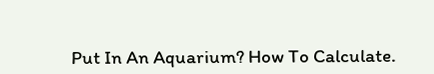Put In An Aquarium? How To Calculate.